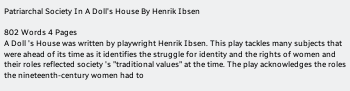Patriarchal Society In A Doll's House By Henrik Ibsen

802 Words 4 Pages
A Doll 's House was written by playwright Henrik Ibsen. This play tackles many subjects that were ahead of its time as it identifies the struggle for identity and the rights of women and their roles reflected society 's "traditional values" at the time. The play acknowledges the roles the nineteenth-century women had to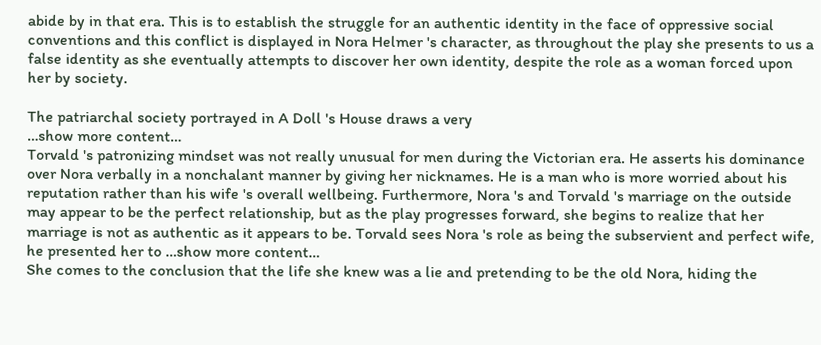abide by in that era. This is to establish the struggle for an authentic identity in the face of oppressive social conventions and this conflict is displayed in Nora Helmer 's character, as throughout the play she presents to us a false identity as she eventually attempts to discover her own identity, despite the role as a woman forced upon her by society.

The patriarchal society portrayed in A Doll 's House draws a very
…show more content…
Torvald 's patronizing mindset was not really unusual for men during the Victorian era. He asserts his dominance over Nora verbally in a nonchalant manner by giving her nicknames. He is a man who is more worried about his reputation rather than his wife 's overall wellbeing. Furthermore, Nora 's and Torvald 's marriage on the outside may appear to be the perfect relationship, but as the play progresses forward, she begins to realize that her marriage is not as authentic as it appears to be. Torvald sees Nora 's role as being the subservient and perfect wife, he presented her to …show more content…
She comes to the conclusion that the life she knew was a lie and pretending to be the old Nora, hiding the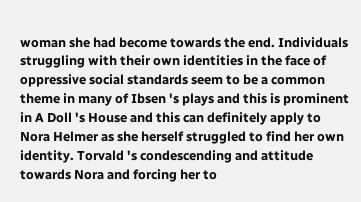woman she had become towards the end. Individuals struggling with their own identities in the face of oppressive social standards seem to be a common theme in many of Ibsen 's plays and this is prominent in A Doll 's House and this can definitely apply to Nora Helmer as she herself struggled to find her own identity. Torvald 's condescending and attitude towards Nora and forcing her to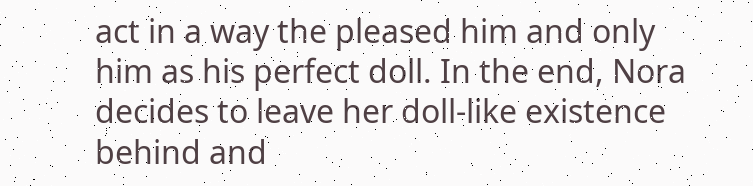act in a way the pleased him and only him as his perfect doll. In the end, Nora decides to leave her doll-like existence behind and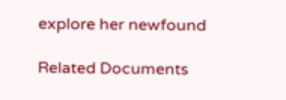explore her newfound

Related Documents